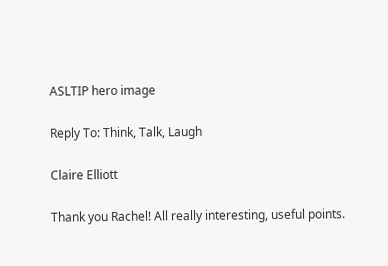ASLTIP hero image

Reply To: Think, Talk, Laugh

Claire Elliott

Thank you Rachel! All really interesting, useful points.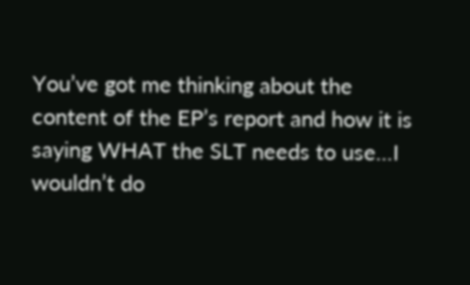You’ve got me thinking about the content of the EP’s report and how it is saying WHAT the SLT needs to use…I wouldn’t do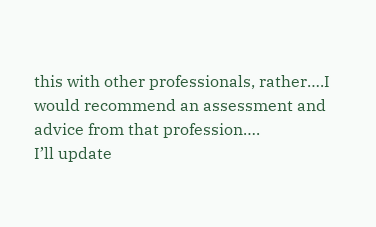this with other professionals, rather….I would recommend an assessment and advice from that profession….
I’ll update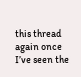this thread again once I’ve seen the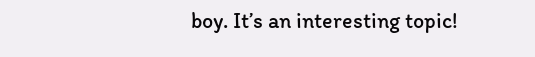boy. It’s an interesting topic!